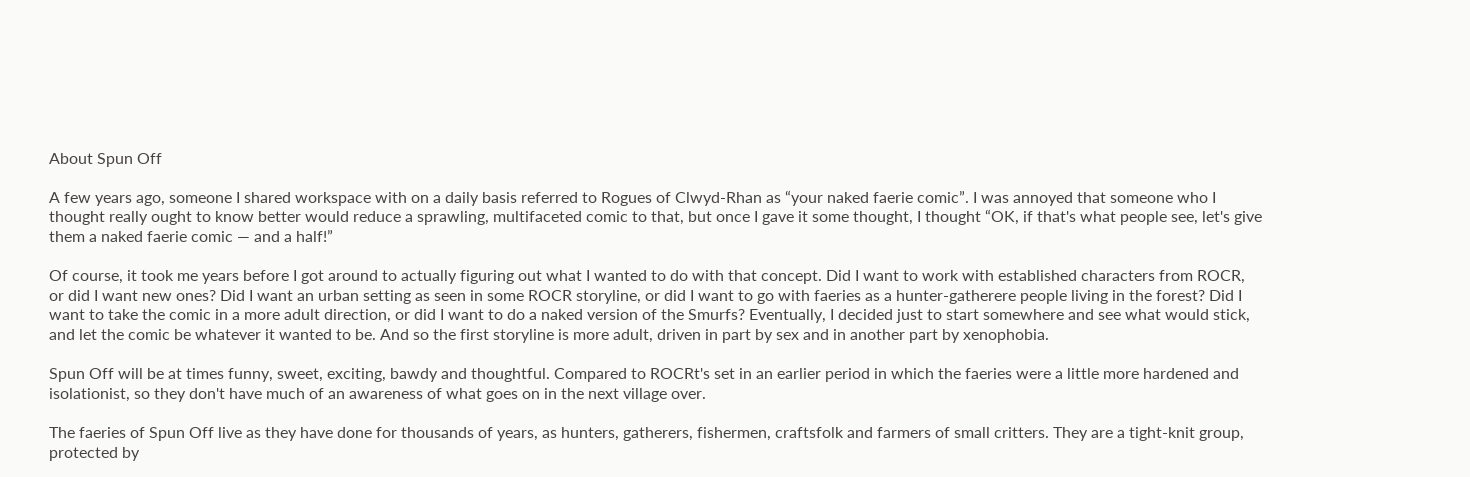About Spun Off

A few years ago, someone I shared workspace with on a daily basis referred to Rogues of Clwyd-Rhan as “your naked faerie comic”. I was annoyed that someone who I thought really ought to know better would reduce a sprawling, multifaceted comic to that, but once I gave it some thought, I thought “OK, if that's what people see, let's give them a naked faerie comic — and a half!”

Of course, it took me years before I got around to actually figuring out what I wanted to do with that concept. Did I want to work with established characters from ROCR, or did I want new ones? Did I want an urban setting as seen in some ROCR storyline, or did I want to go with faeries as a hunter-gatherere people living in the forest? Did I want to take the comic in a more adult direction, or did I want to do a naked version of the Smurfs? Eventually, I decided just to start somewhere and see what would stick, and let the comic be whatever it wanted to be. And so the first storyline is more adult, driven in part by sex and in another part by xenophobia.

Spun Off will be at times funny, sweet, exciting, bawdy and thoughtful. Compared to ROCRt's set in an earlier period in which the faeries were a little more hardened and isolationist, so they don't have much of an awareness of what goes on in the next village over.

The faeries of Spun Off live as they have done for thousands of years, as hunters, gatherers, fishermen, craftsfolk and farmers of small critters. They are a tight-knit group, protected by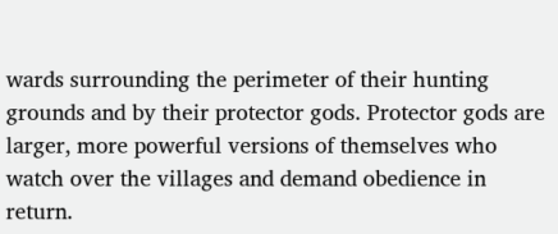wards surrounding the perimeter of their hunting grounds and by their protector gods. Protector gods are larger, more powerful versions of themselves who watch over the villages and demand obedience in return.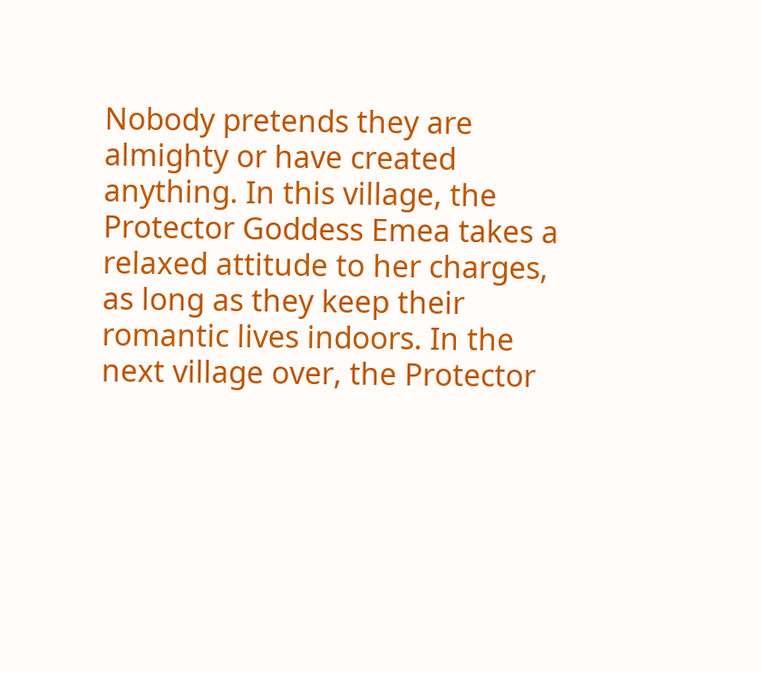Nobody pretends they are almighty or have created anything. In this village, the Protector Goddess Emea takes a relaxed attitude to her charges, as long as they keep their romantic lives indoors. In the next village over, the Protector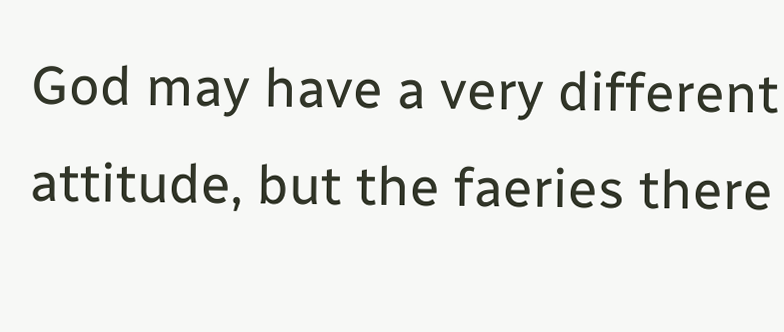God may have a very different attitude, but the faeries there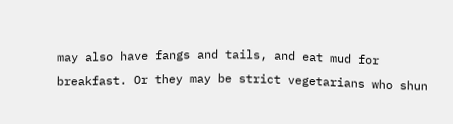may also have fangs and tails, and eat mud for breakfast. Or they may be strict vegetarians who shun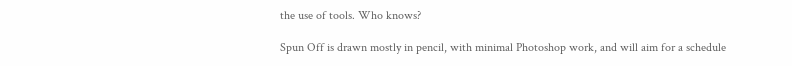the use of tools. Who knows?

Spun Off is drawn mostly in pencil, with minimal Photoshop work, and will aim for a schedule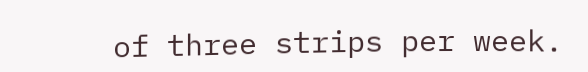of three strips per week.